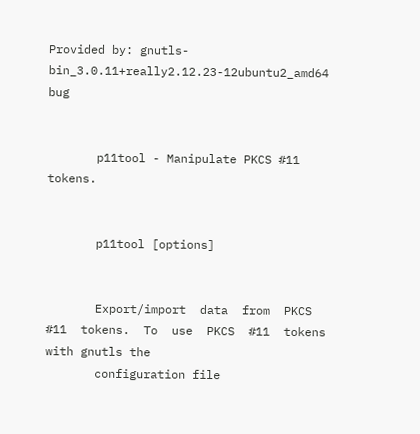Provided by: gnutls-bin_3.0.11+really2.12.23-12ubuntu2_amd64 bug


       p11tool - Manipulate PKCS #11 tokens.


       p11tool [options]


       Export/import  data  from  PKCS  #11  tokens.  To  use  PKCS  #11  tokens  with gnutls the
       configuration file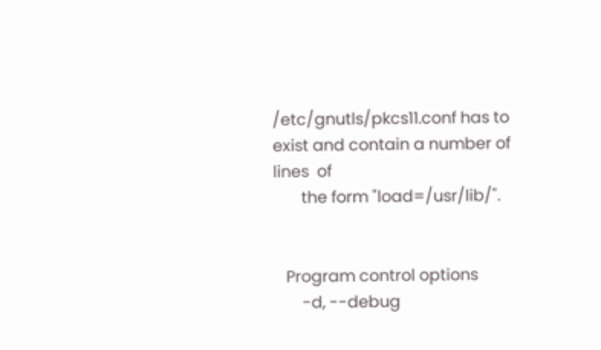/etc/gnutls/pkcs11.conf has to exist and contain a number of  lines  of
       the form "load=/usr/lib/".


   Program control options
       -d, --debug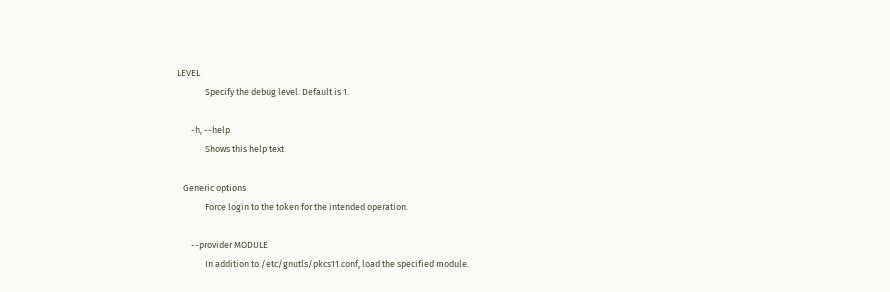LEVEL
              Specify the debug level. Default is 1.

       -h, --help
              Shows this help text

   Generic options
              Force login to the token for the intended operation.

       --provider MODULE
              In addition to /etc/gnutls/pkcs11.conf, load the specified module.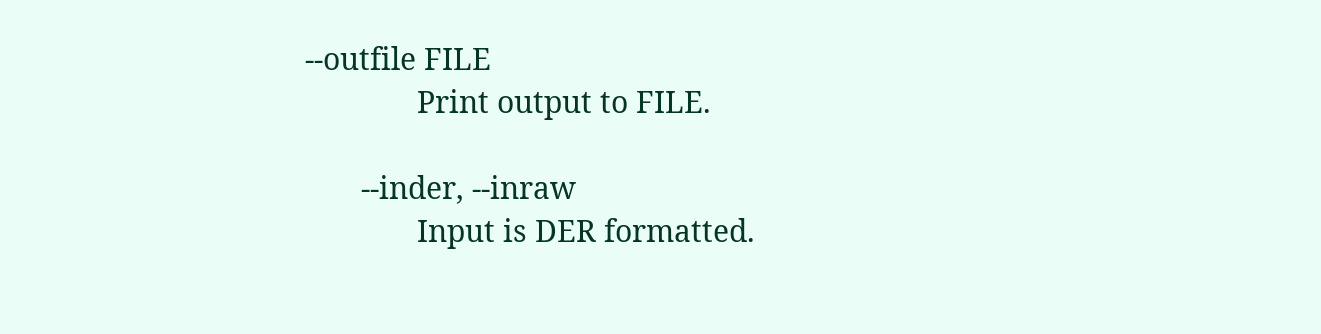--outfile FILE
              Print output to FILE.

       --inder, --inraw
              Input is DER formatted.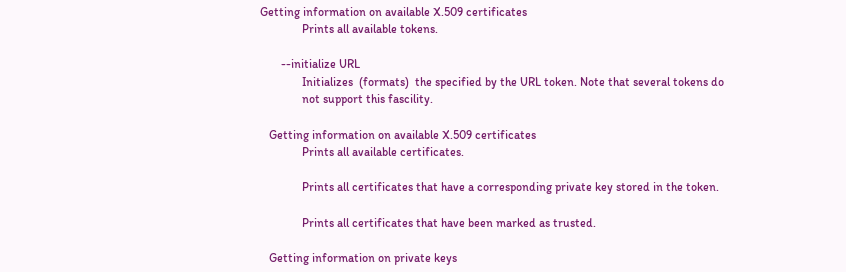Getting information on available X.509 certificates
              Prints all available tokens.

       --initialize URL
              Initializes  (formats)  the specified by the URL token. Note that several tokens do
              not support this fascility.

   Getting information on available X.509 certificates
              Prints all available certificates.

              Prints all certificates that have a corresponding private key stored in the token.

              Prints all certificates that have been marked as trusted.

   Getting information on private keys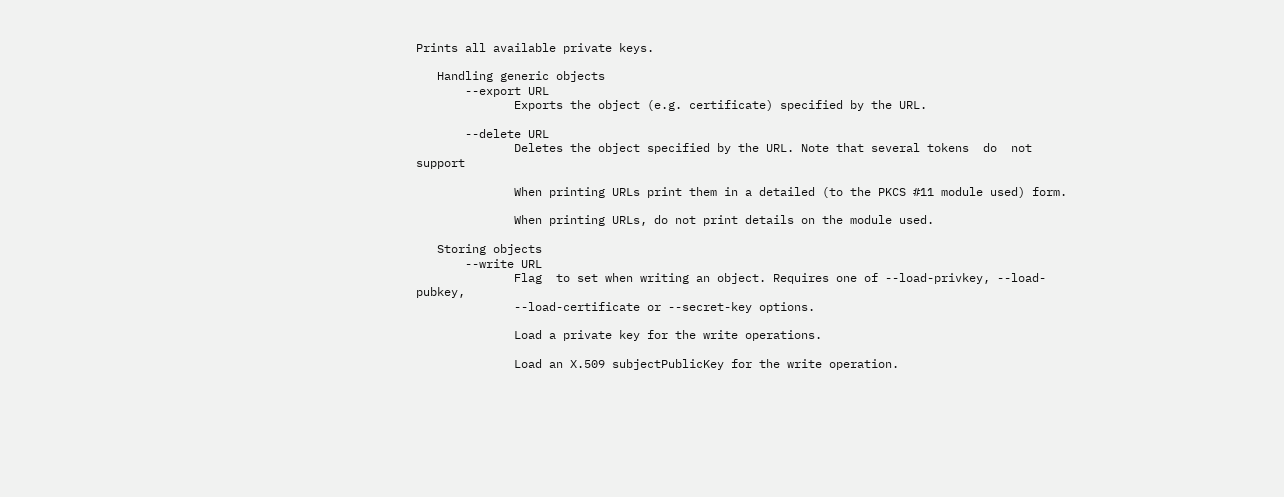Prints all available private keys.

   Handling generic objects
       --export URL
              Exports the object (e.g. certificate) specified by the URL.

       --delete URL
              Deletes the object specified by the URL. Note that several tokens  do  not  support

              When printing URLs print them in a detailed (to the PKCS #11 module used) form.

              When printing URLs, do not print details on the module used.

   Storing objects
       --write URL
              Flag  to set when writing an object. Requires one of --load-privkey, --load-pubkey,
              --load-certificate or --secret-key options.

              Load a private key for the write operations.

              Load an X.509 subjectPublicKey for the write operation.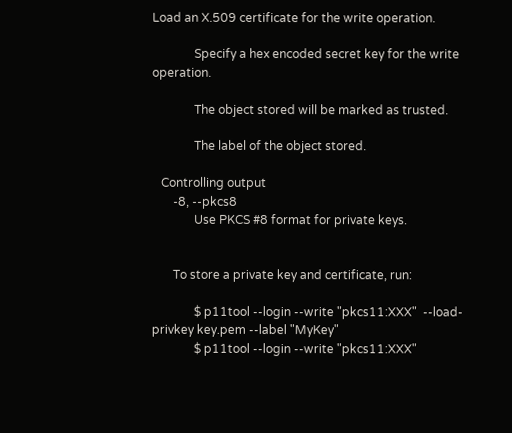Load an X.509 certificate for the write operation.

              Specify a hex encoded secret key for the write operation.

              The object stored will be marked as trusted.

              The label of the object stored.

   Controlling output
       -8, --pkcs8
              Use PKCS #8 format for private keys.


       To store a private key and certificate, run:

              $ p11tool --login --write "pkcs11:XXX"  --load-privkey key.pem --label "MyKey"
              $ p11tool --login --write "pkcs11:XXX"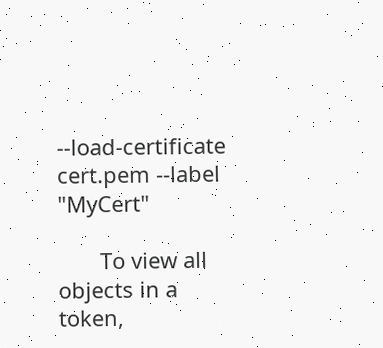--load-certificate cert.pem --label "MyCert"

       To view all objects in a token,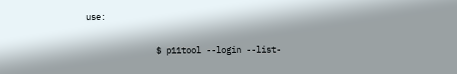use:

              $ p11tool --login --list-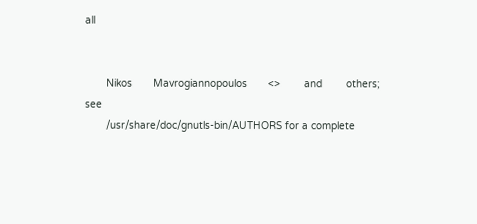all


       Nikos       Mavrogiannopoulos       <>        and        others;        see
       /usr/share/doc/gnutls-bin/AUTHORS for a complete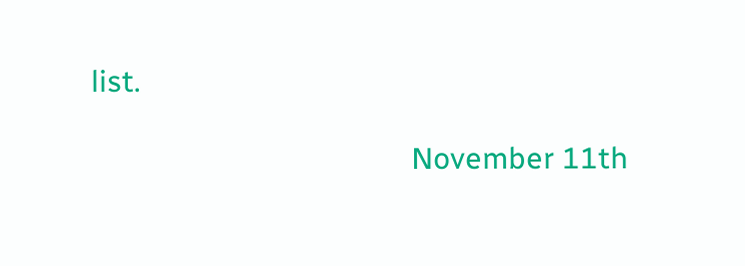list.

                                        November 11th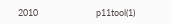2010                             p11tool(1)